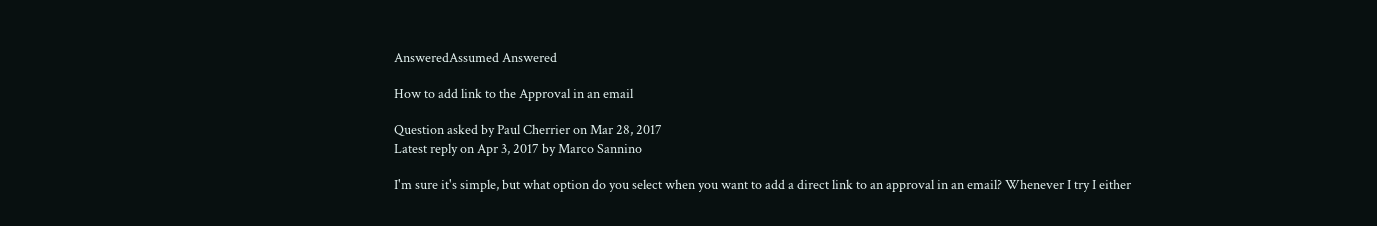AnsweredAssumed Answered

How to add link to the Approval in an email

Question asked by Paul Cherrier on Mar 28, 2017
Latest reply on Apr 3, 2017 by Marco Sannino

I'm sure it's simple, but what option do you select when you want to add a direct link to an approval in an email? Whenever I try I either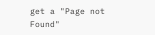get a "Page not Found"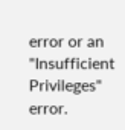error or an "Insufficient Privileges" error.